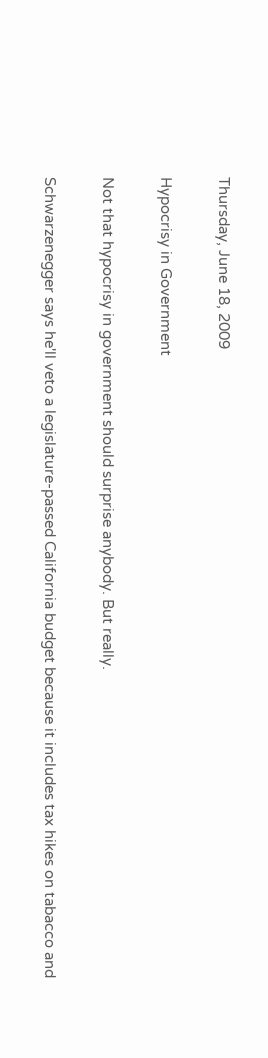Thursday, June 18, 2009

Hypocrisy in Government

Not that hypocrisy in government should surprise anybody. But really.

Schwarzenegger says he'll veto a legislature-passed California budget because it includes tax hikes on tabacco and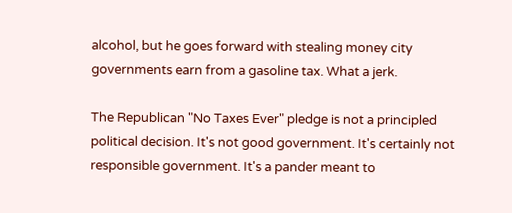alcohol, but he goes forward with stealing money city governments earn from a gasoline tax. What a jerk.

The Republican "No Taxes Ever" pledge is not a principled political decision. It's not good government. It's certainly not responsible government. It's a pander meant to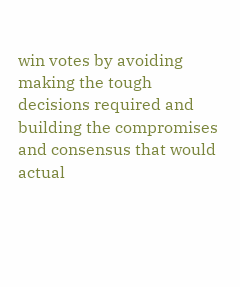win votes by avoiding making the tough decisions required and building the compromises and consensus that would actual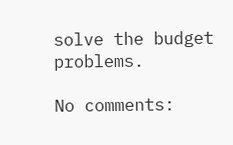solve the budget problems.

No comments: